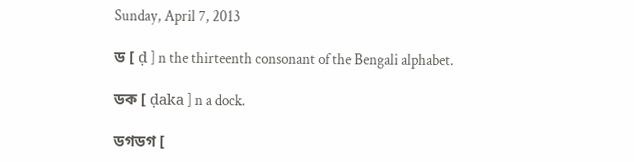Sunday, April 7, 2013

ড [ ḍ ] n the thirteenth consonant of the Bengali alphabet.

ডক [ ḍaka ] n a dock.

ডগডগ [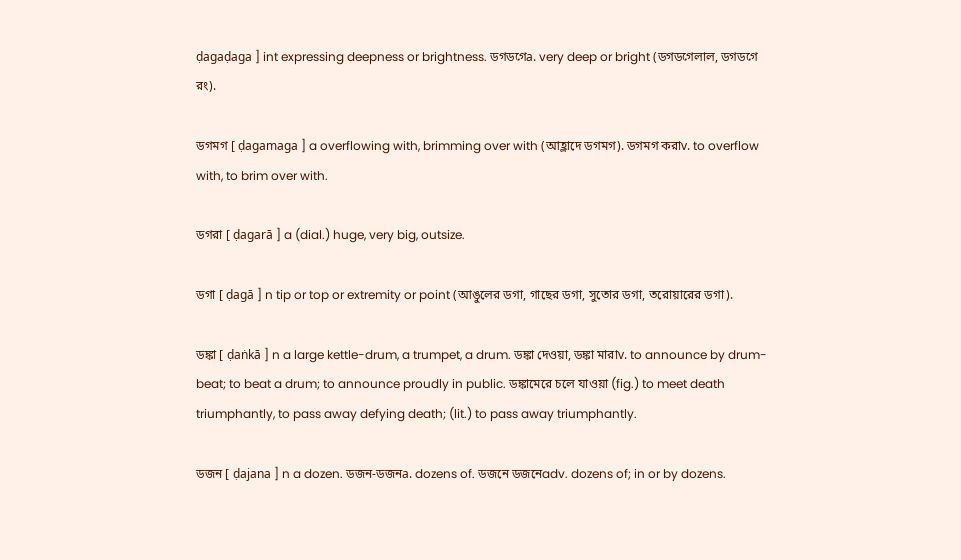ḍagaḍaga ] int expressing deepness or brightness. ডগডগেa. very deep or bright (ডগডগেলাল, ডগডগে রং).

ডগমগ [ ḍagamaga ] a overflowing with, brimming over with (আহ্লাদে ডগমগ). ডগমগ করাv. to overflow with, to brim over with.

ডগরা [ ḍagarā ] a (dial.) huge, very big, outsize.

ডগা [ ḍagā ] n tip or top or extremity or point (আঙুলের ডগা, গাছের ডগা, সুতোর ডগা, তরোয়ারের ডগা).

ডঙ্কা [ ḍaṅkā ] n a large kettle-drum, a trumpet, a drum. ডঙ্কা দেওয়া, ডঙ্কা মারাv. to announce by drum-beat; to beat a drum; to announce proudly in public. ডঙ্কামেরে চলে যাওয়া (fig.) to meet death triumphantly, to pass away defying death; (lit.) to pass away triumphantly.

ডজন [ ḍajana ] n a dozen. ডজন-ডজনa. dozens of. ডজনে ডজনেadv. dozens of; in or by dozens.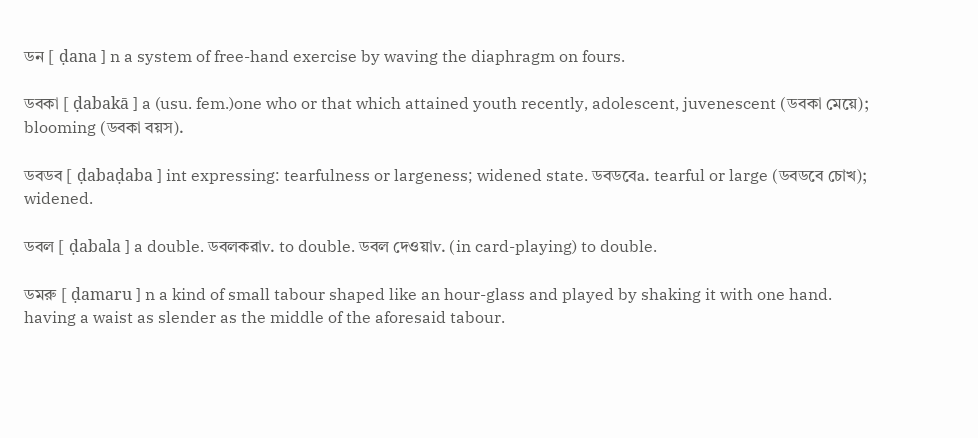ডন [ ḍana ] n a system of free-hand exercise by waving the diaphragm on fours.

ডবকা [ ḍabakā ] a (usu. fem.)one who or that which attained youth recently, adolescent, juvenescent (ডবকা মেয়ে); blooming (ডবকা বয়স).

ডবডব [ ḍabaḍaba ] int expressing: tearfulness or largeness; widened state. ডবডবেa. tearful or large (ডবডবে চোখ); widened.

ডবল [ ḍabala ] a double. ডবলকরাv. to double. ডবল দেওয়াv. (in card-playing) to double.

ডমরু [ ḍamaru ] n a kind of small tabour shaped like an hour-glass and played by shaking it with one hand. having a waist as slender as the middle of the aforesaid tabour.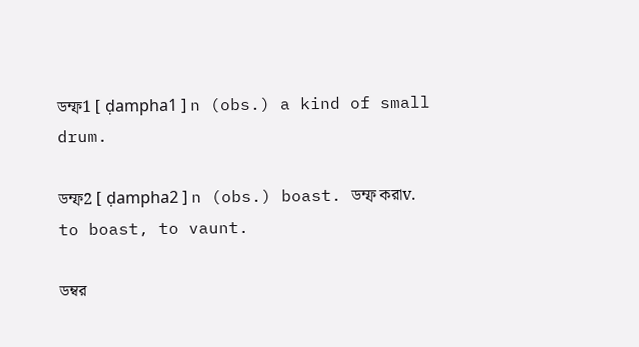ডম্ফ1 [ ḍampha1 ] n (obs.) a kind of small drum.

ডম্ফ2 [ ḍampha2 ] n (obs.) boast. ডম্ফ করাv. to boast, to vaunt.

ডম্বর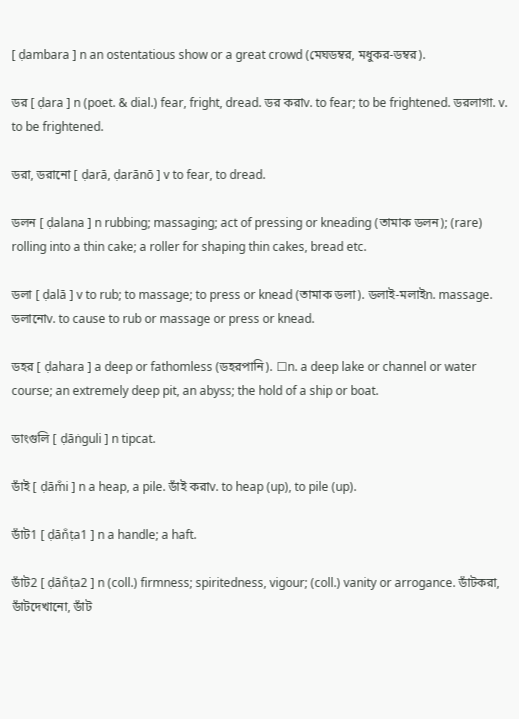[ ḍambara ] n an ostentatious show or a great crowd (মেঘডম্বর, মধুকর-ডম্বর).

ডর [ ḍara ] n (poet. & dial.) fear, fright, dread. ডর করাv. to fear; to be frightened. ডরলাগা. v. to be frightened.

ডরা, ডরানো [ ḍarā, ḍarānō ] v to fear, to dread.

ডলন [ ḍalana ] n rubbing; massaging; act of pressing or kneading (তামাক ডলন); (rare) rolling into a thin cake; a roller for shaping thin cakes, bread etc.

ডলা [ ḍalā ] v to rub; to massage; to press or knead (তামাক ডলা). ডলাই-মলাইn. massage. ডলানোv. to cause to rub or massage or press or knead.

ডহর [ ḍahara ] a deep or fathomless (ডহরপানি). ☐n. a deep lake or channel or water course; an extremely deep pit, an abyss; the hold of a ship or boat.

ডাংগুলি [ ḍāṅguli ] n tipcat.

ডাঁই [ ḍām̐i ] n a heap, a pile. ডাঁই করাv. to heap (up), to pile (up).

ডাঁট1 [ ḍān̐ṭa1 ] n a handle; a haft.

ডাঁট2 [ ḍān̐ṭa2 ] n (coll.) firmness; spiritedness, vigour; (coll.) vanity or arrogance. ডাঁটকরা, ডাঁটদেখানো, ডাঁট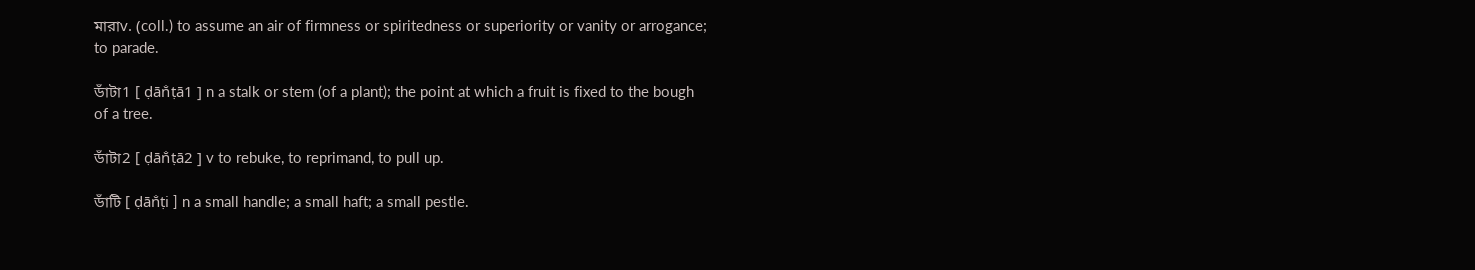মারাv. (coll.) to assume an air of firmness or spiritedness or superiority or vanity or arrogance; to parade.

ডাঁটা1 [ ḍān̐ṭā1 ] n a stalk or stem (of a plant); the point at which a fruit is fixed to the bough of a tree.

ডাঁটা2 [ ḍān̐ṭā2 ] v to rebuke, to reprimand, to pull up.

ডাঁটি [ ḍān̐ṭi ] n a small handle; a small haft; a small pestle.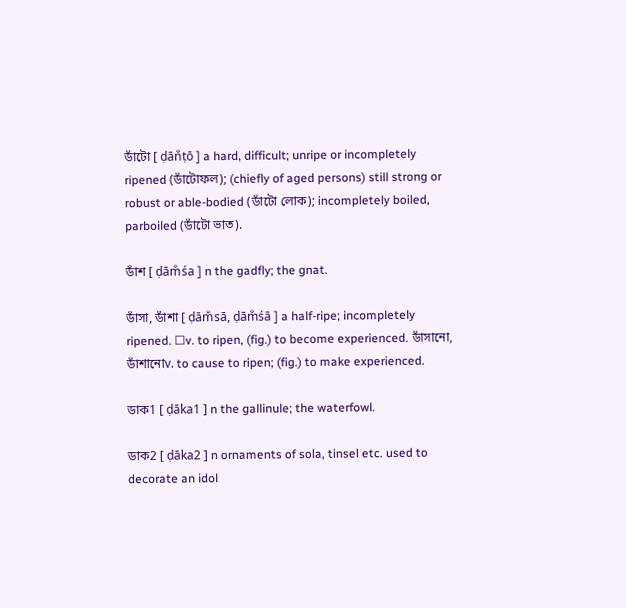ডাঁটো [ ḍān̐ṭō ] a hard, difficult; unripe or incompletely ripened (ডাঁটোফল); (chiefly of aged persons) still strong or robust or able-bodied (ডাঁটো লোক); incompletely boiled, parboiled (ডাঁটো ভাত).

ডাঁশ [ ḍām̐śa ] n the gadfly; the gnat.

ডাঁসা, ডাঁশা [ ḍām̐sā, ḍām̐śā ] a half-ripe; incompletely ripened. ☐v. to ripen, (fig.) to become experienced. ডাঁসানো, ডাঁশানোv. to cause to ripen; (fig.) to make experienced.

ডাক1 [ ḍāka1 ] n the gallinule; the waterfowl.

ডাক2 [ ḍāka2 ] n ornaments of sola, tinsel etc. used to decorate an idol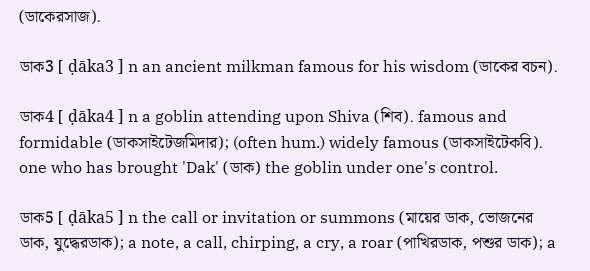(ডাকেরসাজ).

ডাক3 [ ḍāka3 ] n an ancient milkman famous for his wisdom (ডাকের বচন).

ডাক4 [ ḍāka4 ] n a goblin attending upon Shiva (শিব). famous and formidable (ডাকসাইটেজমিদার); (often hum.) widely famous (ডাকসাইটেকবি). one who has brought 'Dak' (ডাক) the goblin under one's control.

ডাক5 [ ḍāka5 ] n the call or invitation or summons (মায়ের ডাক, ভোজনের ডাক, যুদ্ধেরডাক); a note, a call, chirping, a cry, a roar (পাখিরডাক, পশুর ডাক); a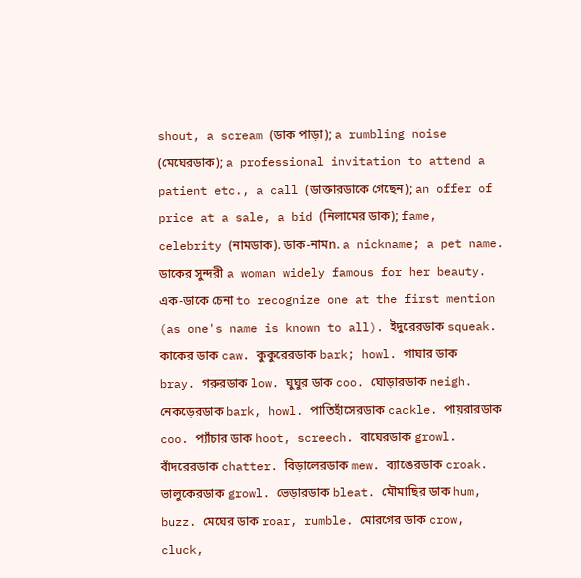shout, a scream (ডাক পাড়া); a rumbling noise (মেঘেরডাক); a professional invitation to attend a patient etc., a call (ডাক্তারডাকে গেছেন); an offer of price at a sale, a bid (নিলামের ডাক); fame, celebrity (নামডাক). ডাক-নামn. a nickname; a pet name. ডাকের সুন্দরী a woman widely famous for her beauty. এক-ডাকে চেনা to recognize one at the first mention (as one's name is known to all). ইদুরেরডাক squeak. কাকের ডাক caw. কুকুরেরডাক bark; howl. গাঘার ডাক bray. গরুরডাক low. ঘুঘুর ডাক coo. ঘোড়ারডাক neigh. নেকড়েরডাক bark, howl. পাতিহাঁসেরডাক cackle. পায়রারডাক coo. প্যাঁচার ডাক hoot, screech. বাঘেরডাক growl. বাঁদরেরডাক chatter. বিড়ালেরডাক mew. ব্যাঙেরডাক croak. ভালুকেরডাক growl. ভেড়ারডাক bleat. মৌমাছির ডাক hum, buzz. মেঘের ডাক roar, rumble. মোরগের ডাক crow, cluck,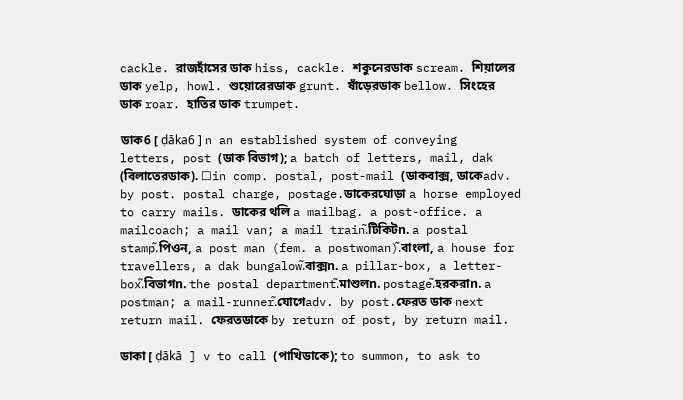cackle. রাজহাঁসের ডাক hiss, cackle. শকুনেরডাক scream. শিয়ালের ডাক yelp, howl. শুয়োরেরডাক grunt. ষাঁড়েরডাক bellow. সিংহের ডাক roar. হাতির ডাক trumpet.

ডাক6 [ ḍāka6 ] n an established system of conveying letters, post (ডাক বিভাগ); a batch of letters, mail, dak (বিলাতেরডাক). ☐in comp. postal, post-mail (ডাকবাক্স, ডাকেadv. by post. postal charge, postage.ডাকেরঘোড়া a horse employed to carry mails. ডাকের থলি a mailbag. a post-office. a mailcoach; a mail van; a mail train.̃টিকিটn. a postal stamp.̃পিওন, a post man (fem. a postwoman).̃বাংলা, a house for travellers, a dak bungalow.̃বাক্সn. a pillar-box, a letter-box.̃বিভাগn. the postal department.̃মাশুলn. postage.̃হরকরাn. a postman; a mail-runner.̃যোগেadv. by post.ফেরত ডাক next return mail. ফেরতডাকে by return of post, by return mail.

ডাকা [ ḍākā ] v to call (পাখিডাকে); to summon, to ask to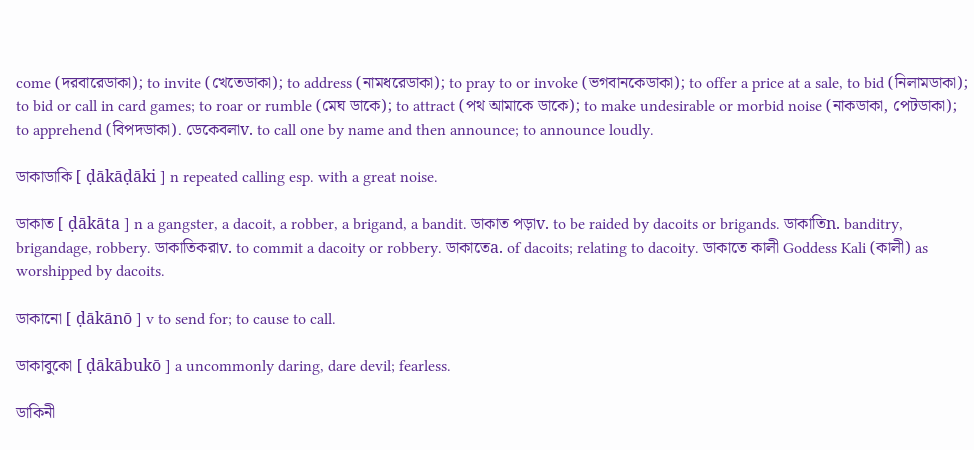come (দরবারেডাকা); to invite (খেতেডাকা); to address (নামধরেডাকা); to pray to or invoke (ভগবানকেডাকা); to offer a price at a sale, to bid (নিলামডাকা); to bid or call in card games; to roar or rumble (মেঘ ডাকে); to attract (পথ আমাকে ডাকে); to make undesirable or morbid noise (নাকডাকা, পেটডাকা); to apprehend (বিপদডাকা). ডেকেবলাv. to call one by name and then announce; to announce loudly.

ডাকাডাকি [ ḍākāḍāki ] n repeated calling esp. with a great noise.

ডাকাত [ ḍākāta ] n a gangster, a dacoit, a robber, a brigand, a bandit. ডাকাত পড়াv. to be raided by dacoits or brigands. ডাকাতিn. banditry, brigandage, robbery. ডাকাতিকরাv. to commit a dacoity or robbery. ডাকাতেa. of dacoits; relating to dacoity. ডাকাতে কালী Goddess Kali (কালী) as worshipped by dacoits.

ডাকানো [ ḍākānō ] v to send for; to cause to call.

ডাকাবুকো [ ḍākābukō ] a uncommonly daring, dare devil; fearless.

ডাকিনী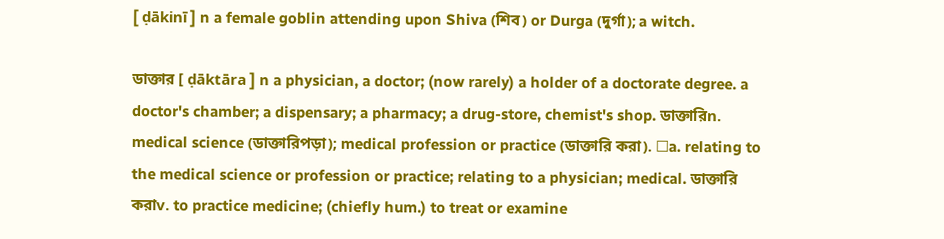[ ḍākinī ] n a female goblin attending upon Shiva (শিব) or Durga (দুর্গা); a witch.

ডাক্তার [ ḍāktāra ] n a physician, a doctor; (now rarely) a holder of a doctorate degree. a doctor's chamber; a dispensary; a pharmacy; a drug-store, chemist's shop. ডাক্তারিn. medical science (ডাক্তারিপড়া); medical profession or practice (ডাক্তারি করা). ☐a. relating to the medical science or profession or practice; relating to a physician; medical. ডাক্তারি করাv. to practice medicine; (chiefly hum.) to treat or examine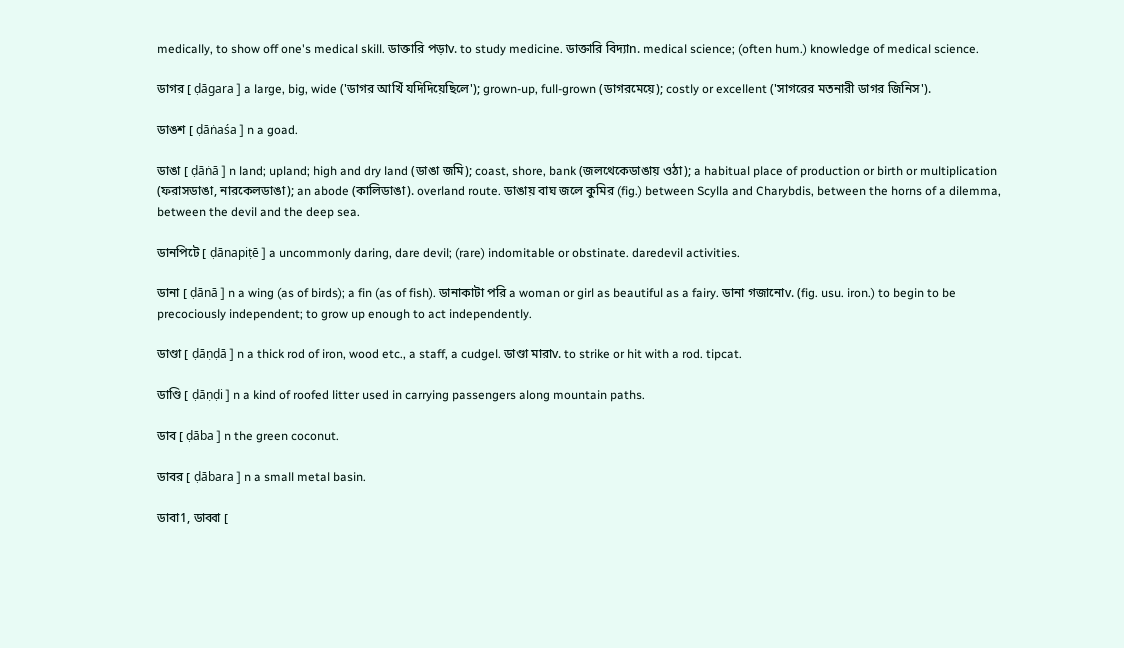medically, to show off one's medical skill. ডাক্তারি পড়াv. to study medicine. ডাক্তারি বিদ্যাn. medical science; (often hum.) knowledge of medical science.

ডাগর [ ḍāgara ] a large, big, wide ('ডাগর আখিঁ যদিদিয়েছিলে'); grown-up, full-grown (ডাগরমেয়ে); costly or excellent ('সাগরের মতনারী ডাগর জিনিস').

ডাঙশ [ ḍāṅaśa ] n a goad.

ডাঙা [ ḍāṅā ] n land; upland; high and dry land (ডাঙা জমি); coast, shore, bank (জলথেকেডাঙায় ওঠা); a habitual place of production or birth or multiplication (ফরাসডাঙা, নারকেলডাঙা); an abode (কালিডাঙা). overland route. ডাঙায় বাঘ জলে কুমির (fig.) between Scylla and Charybdis, between the horns of a dilemma, between the devil and the deep sea.

ডানপিটে [ ḍānapiṭē ] a uncommonly daring, dare devil; (rare) indomitable or obstinate. daredevil activities.

ডানা [ ḍānā ] n a wing (as of birds); a fin (as of fish). ডানাকাটা পরি a woman or girl as beautiful as a fairy. ডানা গজানোv. (fig. usu. iron.) to begin to be precociously independent; to grow up enough to act independently.

ডাণ্ডা [ ḍāṇḍā ] n a thick rod of iron, wood etc., a staff, a cudgel. ডাণ্ডা মারাv. to strike or hit with a rod. tipcat.

ডাণ্ডি [ ḍāṇḍi ] n a kind of roofed litter used in carrying passengers along mountain paths.

ডাব [ ḍāba ] n the green coconut.

ডাবর [ ḍābara ] n a small metal basin.

ডাবা1, ডাব্বা [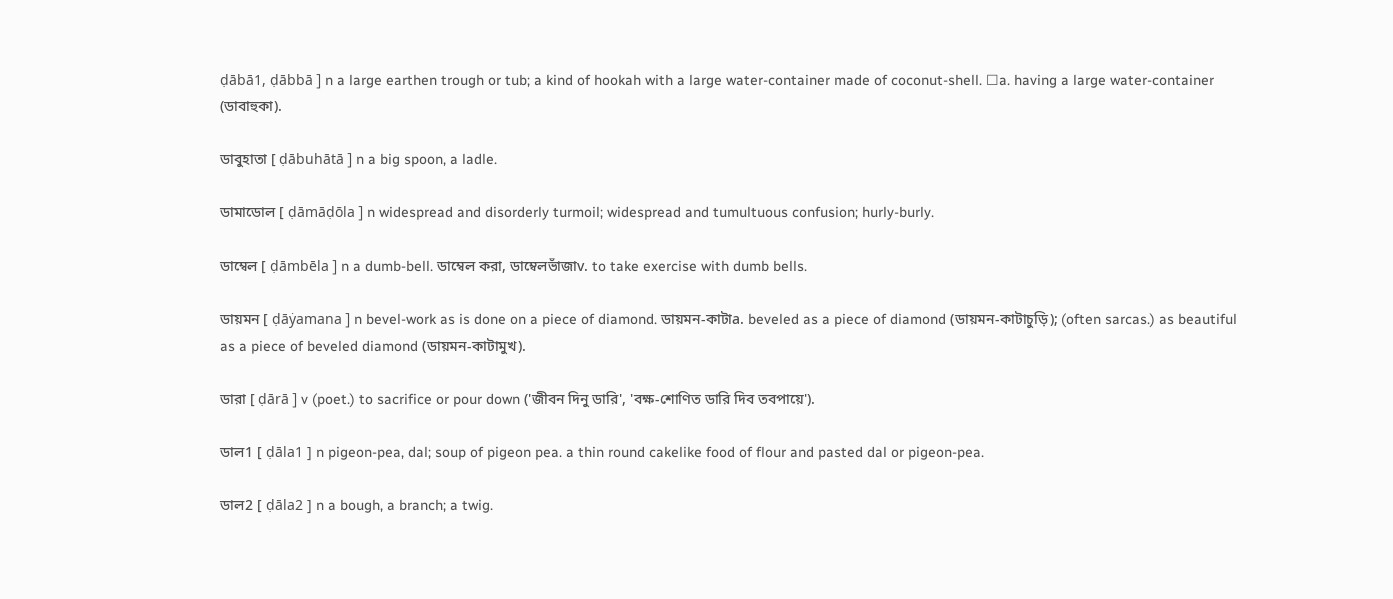ḍābā1, ḍābbā ] n a large earthen trough or tub; a kind of hookah with a large water-container made of coconut-shell. ☐a. having a large water-container (ডাবাহুকা).

ডাবুহাতা [ ḍābuhātā ] n a big spoon, a ladle.

ডামাডোল [ ḍāmāḍōla ] n widespread and disorderly turmoil; widespread and tumultuous confusion; hurly-burly.

ডাম্বেল [ ḍāmbēla ] n a dumb-bell. ডাম্বেল করা, ডাম্বেলভাঁজাv. to take exercise with dumb bells.

ডায়মন [ ḍāẏamana ] n bevel-work as is done on a piece of diamond. ডায়মন-কাটাa. beveled as a piece of diamond (ডায়মন-কাটাচুড়ি); (often sarcas.) as beautiful as a piece of beveled diamond (ডায়মন-কাটামুখ).

ডারা [ ḍārā ] v (poet.) to sacrifice or pour down ('জীবন দিনু ডারি', 'বক্ষ-শোণিত ডারি দিব তবপায়ে').

ডাল1 [ ḍāla1 ] n pigeon-pea, dal; soup of pigeon pea. a thin round cakelike food of flour and pasted dal or pigeon-pea.

ডাল2 [ ḍāla2 ] n a bough, a branch; a twig.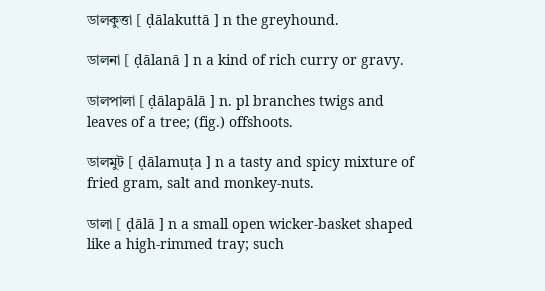ডালকুত্তা [ ḍālakuttā ] n the greyhound.

ডালনা [ ḍālanā ] n a kind of rich curry or gravy.

ডালপালা [ ḍālapālā ] n. pl branches twigs and leaves of a tree; (fig.) offshoots.

ডালমুট [ ḍālamuṭa ] n a tasty and spicy mixture of fried gram, salt and monkey-nuts.

ডালা [ ḍālā ] n a small open wicker-basket shaped like a high-rimmed tray; such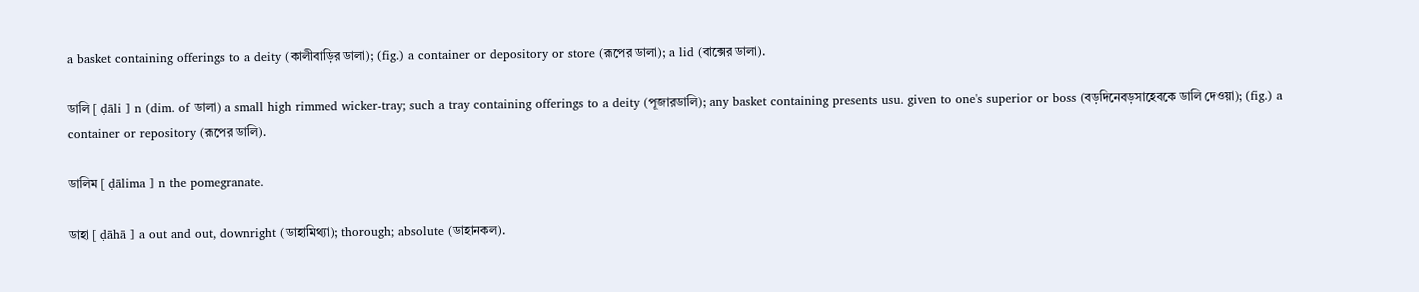a basket containing offerings to a deity (কালীবাড়ির ডালা); (fig.) a container or depository or store (রূপের ডালা); a lid (বাক্সের ডালা).

ডালি [ ḍāli ] n (dim. of ডালা) a small high rimmed wicker-tray; such a tray containing offerings to a deity (পূজারডালি); any basket containing presents usu. given to one's superior or boss (বড়দিনেবড়সাহেবকে ডালি দেওয়া); (fig.) a container or repository (রূপের ডালি).

ডালিম [ ḍālima ] n the pomegranate.

ডাহা [ ḍāhā ] a out and out, downright (ডাহামিথ্যা); thorough; absolute (ডাহানকল).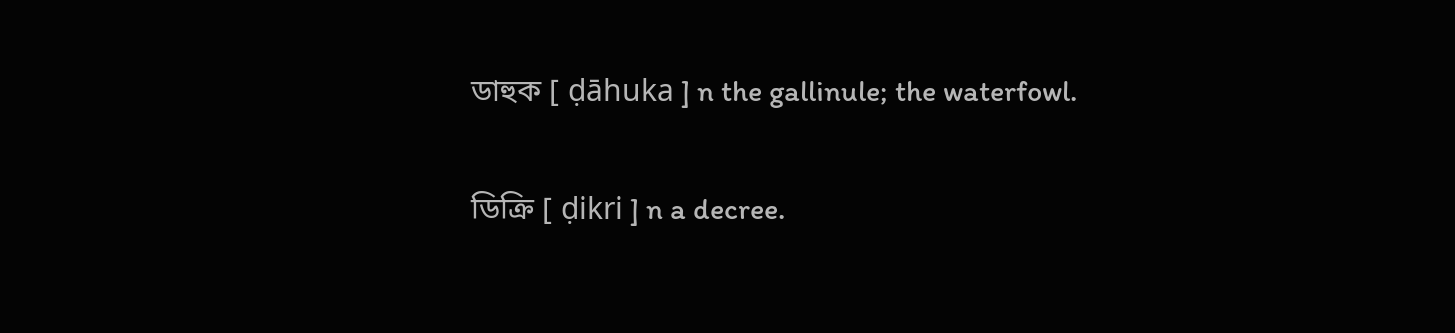ডাহুক [ ḍāhuka ] n the gallinule; the waterfowl.

ডিক্রি [ ḍikri ] n a decree.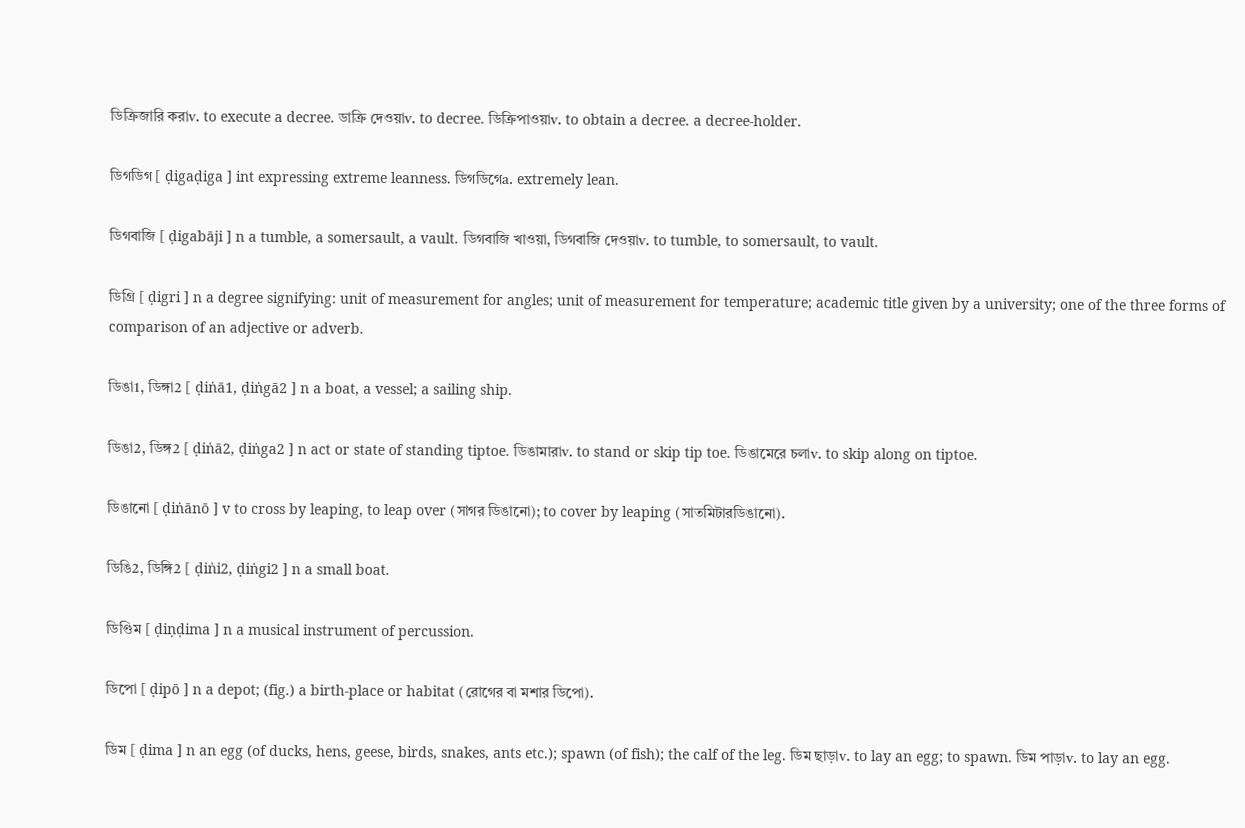ডিক্রিজারি করাv. to execute a decree. ডাক্রি দেওয়াv. to decree. ডিক্রিপাওয়াv. to obtain a decree. a decree-holder.

ডিগডিগ [ ḍigaḍiga ] int expressing extreme leanness. ডিগডিগেa. extremely lean.

ডিগবাজি [ ḍigabāji ] n a tumble, a somersault, a vault. ডিগবাজি খাওয়া, ডিগবাজি দেওয়াv. to tumble, to somersault, to vault.

ডিগ্রি [ ḍigri ] n a degree signifying: unit of measurement for angles; unit of measurement for temperature; academic title given by a university; one of the three forms of comparison of an adjective or adverb.

ডিঙা1, ডিঙ্গা2 [ ḍiṅā1, ḍiṅgā2 ] n a boat, a vessel; a sailing ship.

ডিঙা2, ডিঙ্গ2 [ ḍiṅā2, ḍiṅga2 ] n act or state of standing tiptoe. ডিঙামারাv. to stand or skip tip toe. ডিঙামেরে চলাv. to skip along on tiptoe.

ডিঙানো [ ḍiṅānō ] v to cross by leaping, to leap over (সাগর ডিঙানো); to cover by leaping (সাতমিটারডিঙানো).

ডিঙি2, ডিঙ্গি2 [ ḍiṅi2, ḍiṅgi2 ] n a small boat.

ডিণ্ডিম [ ḍiṇḍima ] n a musical instrument of percussion.

ডিপো [ ḍipō ] n a depot; (fig.) a birth-place or habitat (রোগের বা মশার ডিপো).

ডিম [ ḍima ] n an egg (of ducks, hens, geese, birds, snakes, ants etc.); spawn (of fish); the calf of the leg. ডিম ছাড়াv. to lay an egg; to spawn. ডিম পাড়াv. to lay an egg.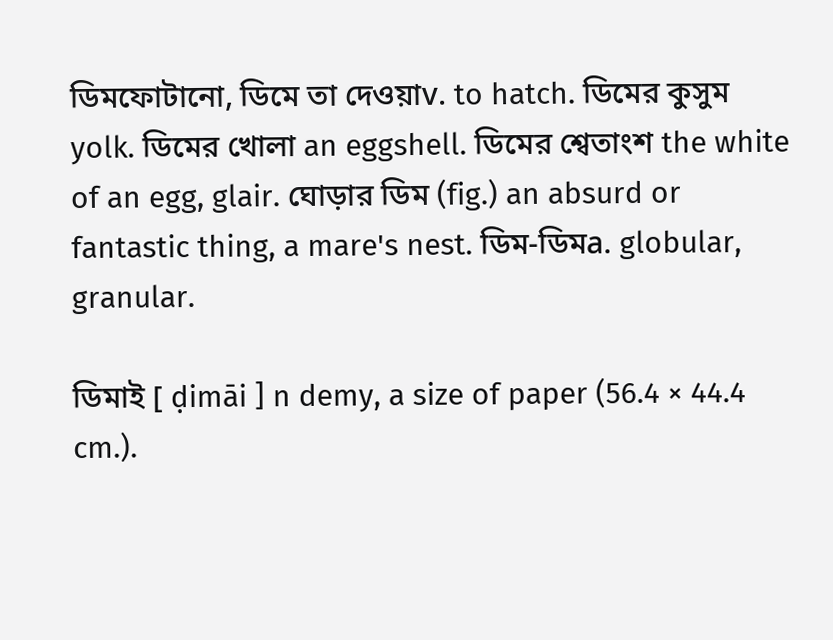ডিমফোটানো, ডিমে তা দেওয়াv. to hatch. ডিমের কুসুম yolk. ডিমের খোলা an eggshell. ডিমের শ্বেতাংশ the white of an egg, glair. ঘোড়ার ডিম (fig.) an absurd or fantastic thing, a mare's nest. ডিম-ডিমa. globular, granular.

ডিমাই [ ḍimāi ] n demy, a size of paper (56.4 × 44.4 cm.).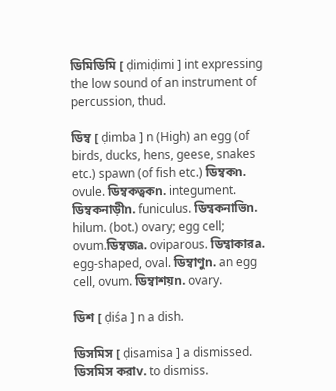ডিমিডিমি [ ḍimiḍimi ] int expressing the low sound of an instrument of percussion, thud.

ডিম্ব [ ḍimba ] n (High) an egg (of birds, ducks, hens, geese, snakes etc.) spawn (of fish etc.) ডিম্বকn. ovule. ডিম্বকত্বকn. integument. ডিম্বকনাড়ীn. funiculus. ডিম্বকনাভিn. hilum. (bot.) ovary; egg cell; ovum.ডিম্বজa. oviparous. ডিম্বাকারa. egg-shaped, oval. ডিম্বাণুn. an egg cell, ovum. ডিম্বাশয়n. ovary.

ডিশ [ ḍiśa ] n a dish.

ডিসমিস [ ḍisamisa ] a dismissed. ডিসমিস করাv. to dismiss.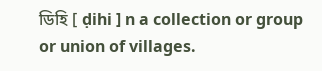ডিহি [ ḍihi ] n a collection or group or union of villages.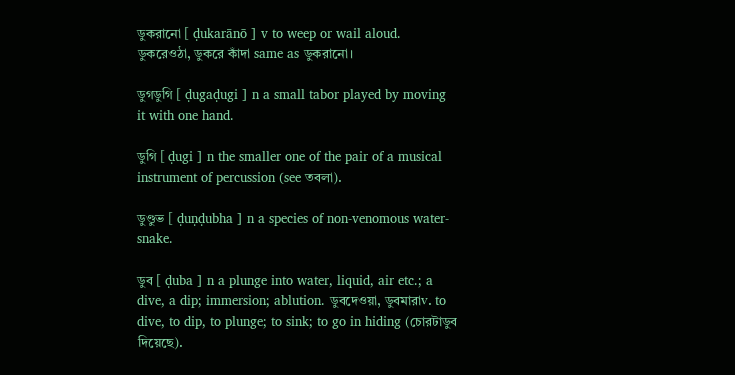ডুকরানো [ ḍukarānō ] v to weep or wail aloud. ডুকরেওঠা, ডুকরে কাঁদা same as ডুকরানো।

ডুগডুগি [ ḍugaḍugi ] n a small tabor played by moving it with one hand.

ডুগি [ ḍugi ] n the smaller one of the pair of a musical instrument of percussion (see তবলা).

ডুণ্ডুভ [ ḍuṇḍubha ] n a species of non-venomous water-snake.

ডুব [ ḍuba ] n a plunge into water, liquid, air etc.; a dive, a dip; immersion; ablution. ডুবদেওয়া, ডুবমারাv. to dive, to dip, to plunge; to sink; to go in hiding (চোরটাডুব দিয়েছে).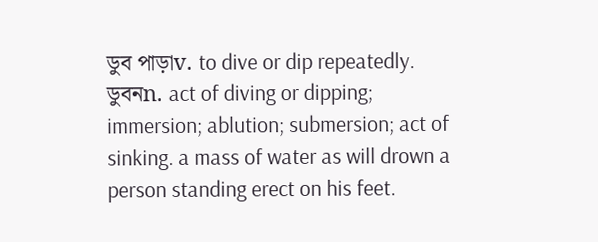ডুব পাড়াv. to dive or dip repeatedly. ডুবনn. act of diving or dipping; immersion; ablution; submersion; act of sinking. a mass of water as will drown a person standing erect on his feet.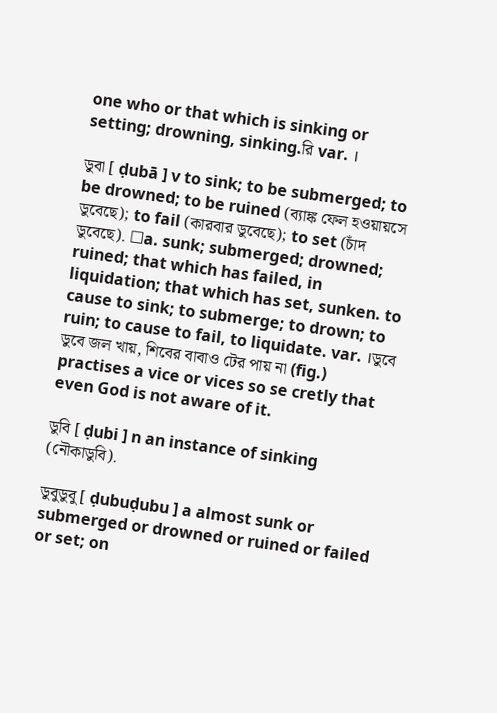one who or that which is sinking or setting; drowning, sinking.রি var. ।

ডুবা [ ḍubā ] v to sink; to be submerged; to be drowned; to be ruined (ব্যাঙ্ক ফেল হওয়ায়সে ডুবেছে); to fail (কারবার ডুবেছে); to set (চাঁদ ডুবেছে). ☐a. sunk; submerged; drowned; ruined; that which has failed, in liquidation; that which has set, sunken. to cause to sink; to submerge; to drown; to ruin; to cause to fail, to liquidate. var. ।ডুবে ডুবে জল খায়, শিবের বাবাও টের পায় না (fig.) practises a vice or vices so se cretly that even God is not aware of it.

ডুবি [ ḍubi ] n an instance of sinking (নৌকাডুবি).

ডুবুডুবু [ ḍubuḍubu ] a almost sunk or submerged or drowned or ruined or failed or set; on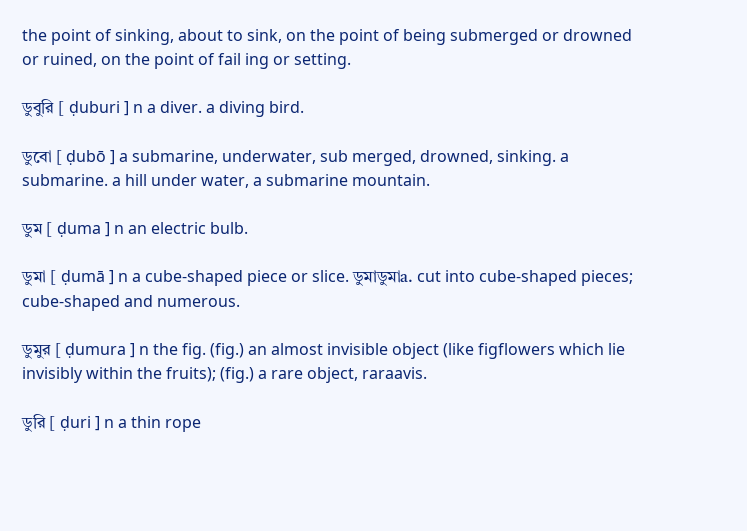the point of sinking, about to sink, on the point of being submerged or drowned or ruined, on the point of fail ing or setting.

ডুবুরি [ ḍuburi ] n a diver. a diving bird.

ডুবো [ ḍubō ] a submarine, underwater, sub merged, drowned, sinking. a submarine. a hill under water, a submarine mountain.

ডুম [ ḍuma ] n an electric bulb.

ডুমা [ ḍumā ] n a cube-shaped piece or slice. ডুমাডুমাa. cut into cube-shaped pieces; cube-shaped and numerous.

ডুমুর [ ḍumura ] n the fig. (fig.) an almost invisible object (like figflowers which lie invisibly within the fruits); (fig.) a rare object, raraavis.

ডুরি [ ḍuri ] n a thin rope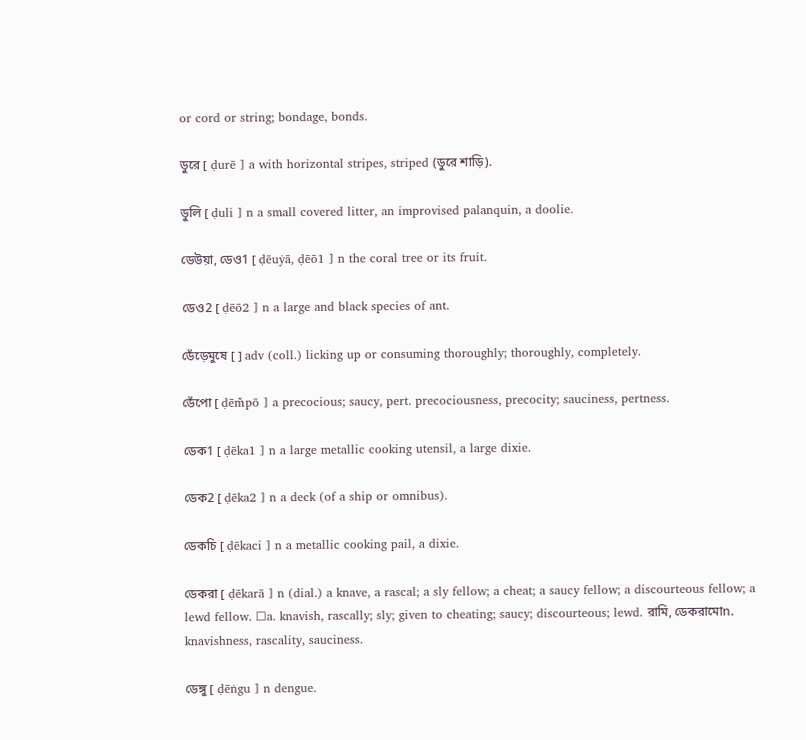or cord or string; bondage, bonds.

ডুরে [ ḍurē ] a with horizontal stripes, striped (ডুরে শাড়ি).

ডুলি [ ḍuli ] n a small covered litter, an improvised palanquin, a doolie.

ডেউয়া, ডেও1 [ ḍēuẏā, ḍēō1 ] n the coral tree or its fruit.

ডেও2 [ ḍēō2 ] n a large and black species of ant.

ডেঁড়েমুষে [ ] adv (coll.) licking up or consuming thoroughly; thoroughly, completely.

ডেঁপো [ ḍēm̐pō ] a precocious; saucy, pert. precociousness, precocity; sauciness, pertness.

ডেক1 [ ḍēka1 ] n a large metallic cooking utensil, a large dixie.

ডেক2 [ ḍēka2 ] n a deck (of a ship or omnibus).

ডেকচি [ ḍēkaci ] n a metallic cooking pail, a dixie.

ডেকরা [ ḍēkarā ] n (dial.) a knave, a rascal; a sly fellow; a cheat; a saucy fellow; a discourteous fellow; a lewd fellow. ☐a. knavish, rascally; sly; given to cheating; saucy; discourteous; lewd. রামি, ডেকরামোn. knavishness, rascality, sauciness.

ডেঙ্গু [ ḍēṅgu ] n dengue.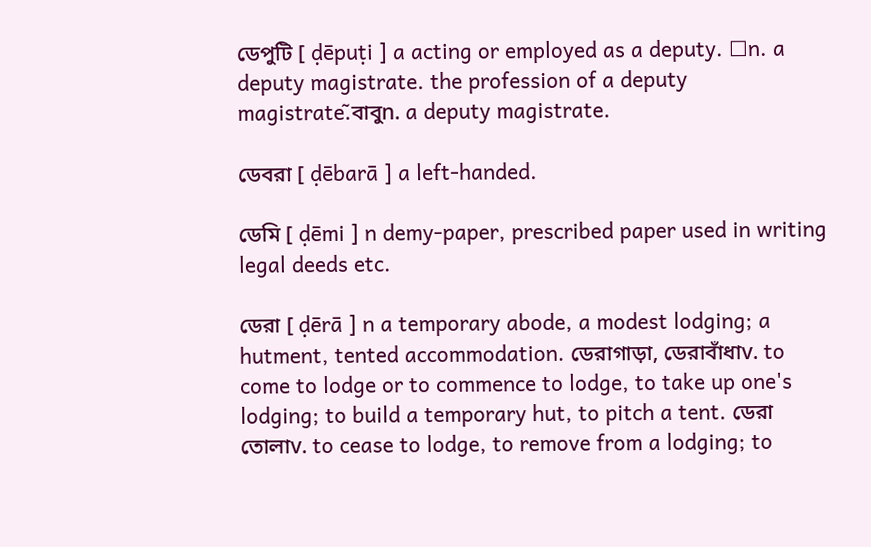ডেপুটি [ ḍēpuṭi ] a acting or employed as a deputy. ☐n. a deputy magistrate. the profession of a deputy magistrate.̃বাবুn. a deputy magistrate.

ডেবরা [ ḍēbarā ] a left-handed.

ডেমি [ ḍēmi ] n demy-paper, prescribed paper used in writing legal deeds etc.

ডেরা [ ḍērā ] n a temporary abode, a modest lodging; a hutment, tented accommodation. ডেরাগাড়া, ডেরাবাঁধাv. to come to lodge or to commence to lodge, to take up one's lodging; to build a temporary hut, to pitch a tent. ডেরা তোলাv. to cease to lodge, to remove from a lodging; to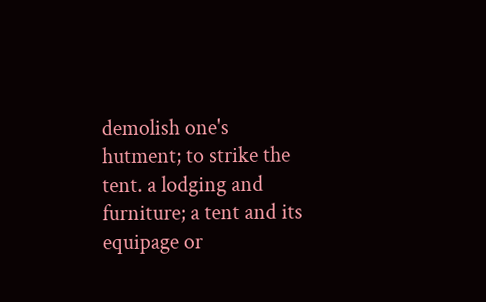demolish one's hutment; to strike the tent. a lodging and furniture; a tent and its equipage or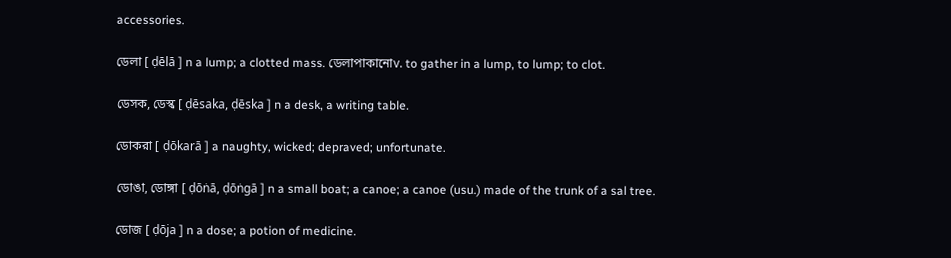accessories.

ডেলা [ ḍēlā ] n a lump; a clotted mass. ডেলাপাকানোv. to gather in a lump, to lump; to clot.

ডেসক, ডেস্ক [ ḍēsaka, ḍēska ] n a desk, a writing table.

ডোকরা [ ḍōkarā ] a naughty, wicked; depraved; unfortunate.

ডোঙা, ডোঙ্গা [ ḍōṅā, ḍōṅgā ] n a small boat; a canoe; a canoe (usu.) made of the trunk of a sal tree.

ডোজ [ ḍōja ] n a dose; a potion of medicine.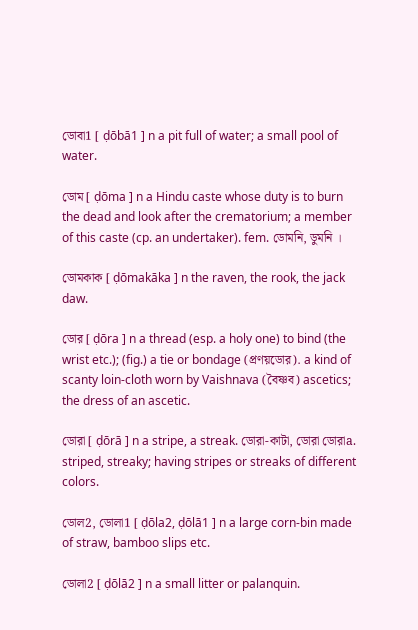ডোবা1 [ ḍōbā1 ] n a pit full of water; a small pool of water.

ডোম [ ḍōma ] n a Hindu caste whose duty is to burn the dead and look after the crematorium; a member of this caste (cp. an undertaker). fem. ডোমনি, ডুমনি ।

ডোমকাক [ ḍōmakāka ] n the raven, the rook, the jack daw.

ডোর [ ḍōra ] n a thread (esp. a holy one) to bind (the wrist etc.); (fig.) a tie or bondage (প্রণয়ডোর). a kind of scanty loin-cloth worn by Vaishnava (বৈষ্ণব) ascetics; the dress of an ascetic.

ডোরা [ ḍōrā ] n a stripe, a streak. ডোরা-কাটা, ডোরা ডোরাa. striped, streaky; having stripes or streaks of different colors.

ডোল2, ডোলা1 [ ḍōla2, ḍōlā1 ] n a large corn-bin made of straw, bamboo slips etc.

ডোলা2 [ ḍōlā2 ] n a small litter or palanquin.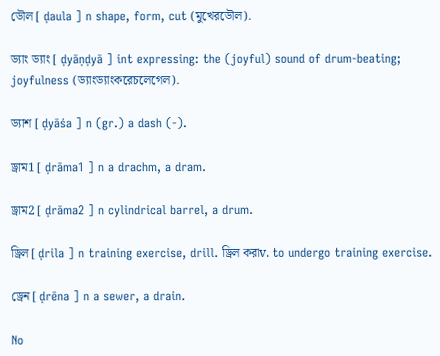ডৌল [ ḍaula ] n shape, form, cut (মুখেরডৌল).

ড্যাং ড্যাং [ ḍyāṇḍyā ] int expressing: the (joyful) sound of drum-beating; joyfulness (ড্যাংড্যাংকরেচলেগেল).

ড্যাশ [ ḍyāśa ] n (gr.) a dash (-).

ড্রাম1 [ ḍrāma1 ] n a drachm, a dram.

ড্রাম2 [ ḍrāma2 ] n cylindrical barrel, a drum.

ড্রিল [ ḍrila ] n training exercise, drill. ড্রিল করাv. to undergo training exercise.

ড্রেন [ ḍrēna ] n a sewer, a drain.

No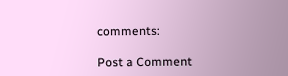comments:

Post a Comment